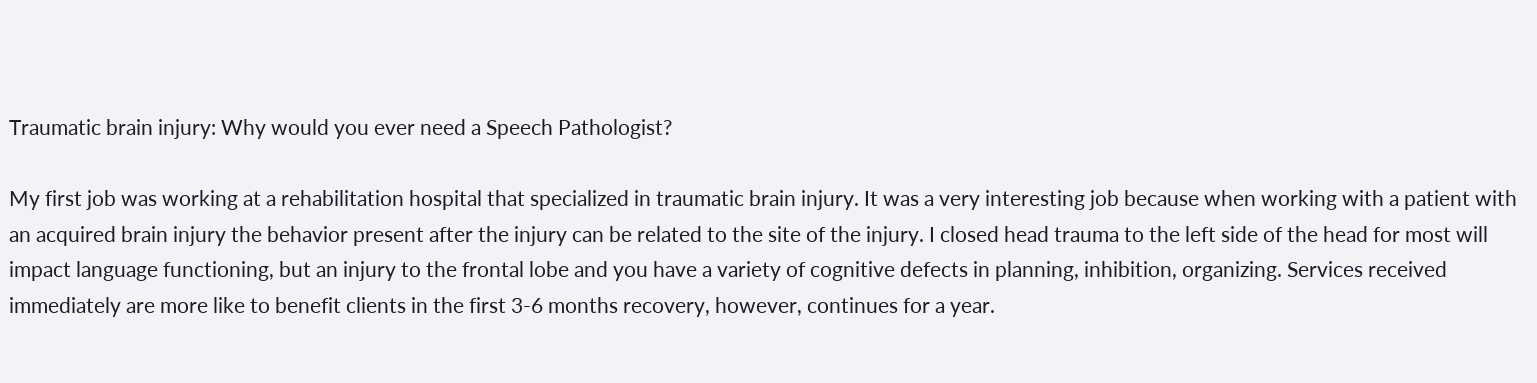Traumatic brain injury: Why would you ever need a Speech Pathologist?

My first job was working at a rehabilitation hospital that specialized in traumatic brain injury. It was a very interesting job because when working with a patient with an acquired brain injury the behavior present after the injury can be related to the site of the injury. I closed head trauma to the left side of the head for most will impact language functioning, but an injury to the frontal lobe and you have a variety of cognitive defects in planning, inhibition, organizing. Services received immediately are more like to benefit clients in the first 3-6 months recovery, however, continues for a year.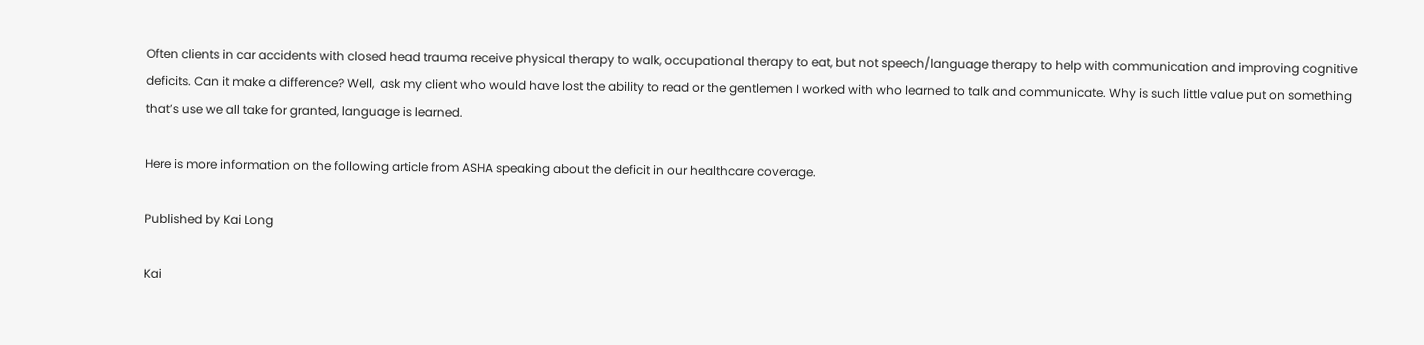Often clients in car accidents with closed head trauma receive physical therapy to walk, occupational therapy to eat, but not speech/language therapy to help with communication and improving cognitive deficits. Can it make a difference? Well,  ask my client who would have lost the ability to read or the gentlemen I worked with who learned to talk and communicate. Why is such little value put on something that’s use we all take for granted, language is learned.

Here is more information on the following article from ASHA speaking about the deficit in our healthcare coverage.

Published by Kai Long

Kai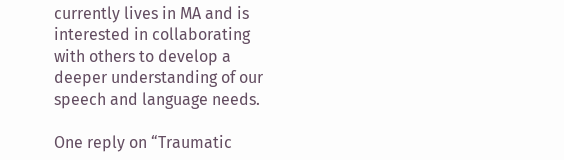currently lives in MA and is interested in collaborating with others to develop a deeper understanding of our speech and language needs.

One reply on “Traumatic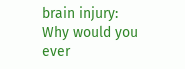brain injury: Why would you ever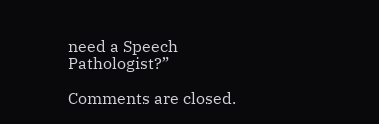need a Speech Pathologist?”

Comments are closed.